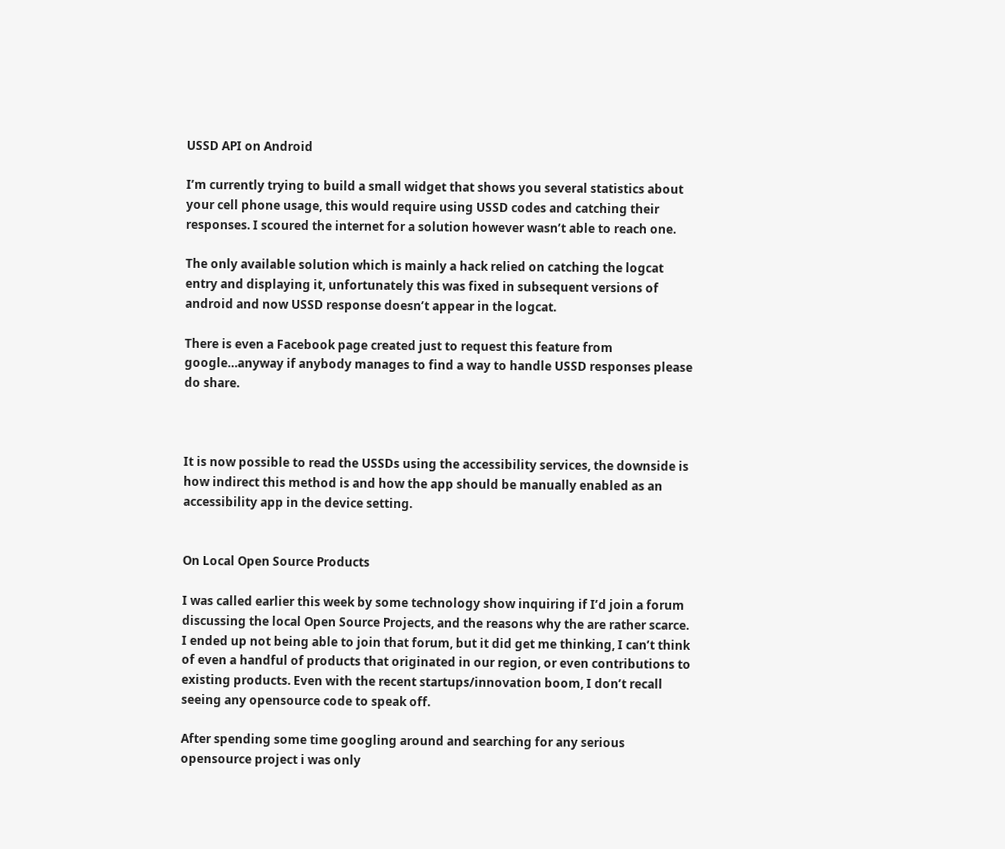USSD API on Android

I’m currently trying to build a small widget that shows you several statistics about your cell phone usage, this would require using USSD codes and catching their responses. I scoured the internet for a solution however wasn’t able to reach one.

The only available solution which is mainly a hack relied on catching the logcat entry and displaying it, unfortunately this was fixed in subsequent versions of android and now USSD response doesn’t appear in the logcat.

There is even a Facebook page created just to request this feature from google…anyway if anybody manages to find a way to handle USSD responses please do share.



It is now possible to read the USSDs using the accessibility services, the downside is how indirect this method is and how the app should be manually enabled as an accessibility app in the device setting.


On Local Open Source Products

I was called earlier this week by some technology show inquiring if I’d join a forum discussing the local Open Source Projects, and the reasons why the are rather scarce. I ended up not being able to join that forum, but it did get me thinking, I can’t think of even a handful of products that originated in our region, or even contributions to existing products. Even with the recent startups/innovation boom, I don’t recall seeing any opensource code to speak off.

After spending some time googling around and searching for any serious opensource project i was only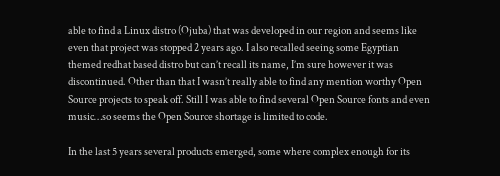able to find a Linux distro (Ojuba) that was developed in our region and seems like even that project was stopped 2 years ago. I also recalled seeing some Egyptian themed redhat based distro but can’t recall its name, I’m sure however it was discontinued. Other than that I wasn’t really able to find any mention worthy Open Source projects to speak off. Still I was able to find several Open Source fonts and even music…so seems the Open Source shortage is limited to code.

In the last 5 years several products emerged, some where complex enough for its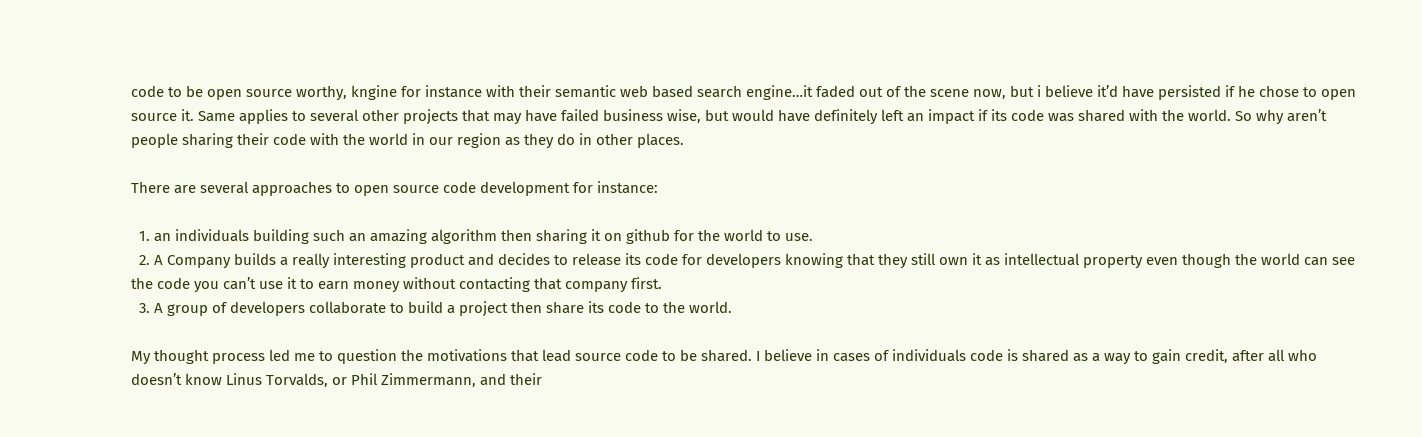code to be open source worthy, kngine for instance with their semantic web based search engine…it faded out of the scene now, but i believe it’d have persisted if he chose to open source it. Same applies to several other projects that may have failed business wise, but would have definitely left an impact if its code was shared with the world. So why aren’t people sharing their code with the world in our region as they do in other places.

There are several approaches to open source code development for instance:

  1. an individuals building such an amazing algorithm then sharing it on github for the world to use.
  2. A Company builds a really interesting product and decides to release its code for developers knowing that they still own it as intellectual property even though the world can see the code you can’t use it to earn money without contacting that company first.
  3. A group of developers collaborate to build a project then share its code to the world.

My thought process led me to question the motivations that lead source code to be shared. I believe in cases of individuals code is shared as a way to gain credit, after all who doesn’t know Linus Torvalds, or Phil Zimmermann, and their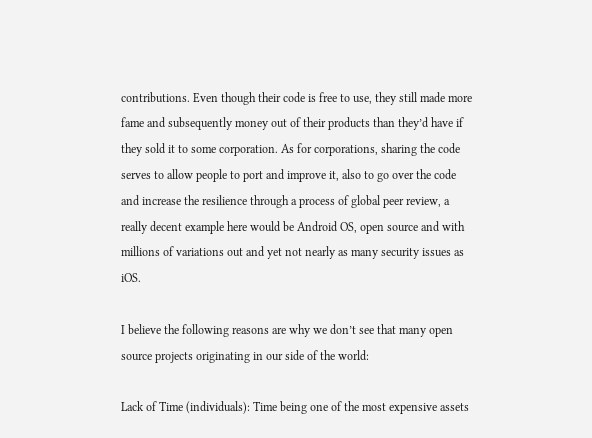contributions. Even though their code is free to use, they still made more fame and subsequently money out of their products than they’d have if they sold it to some corporation. As for corporations, sharing the code serves to allow people to port and improve it, also to go over the code and increase the resilience through a process of global peer review, a really decent example here would be Android OS, open source and with millions of variations out and yet not nearly as many security issues as iOS.

I believe the following reasons are why we don’t see that many open source projects originating in our side of the world:

Lack of Time (individuals): Time being one of the most expensive assets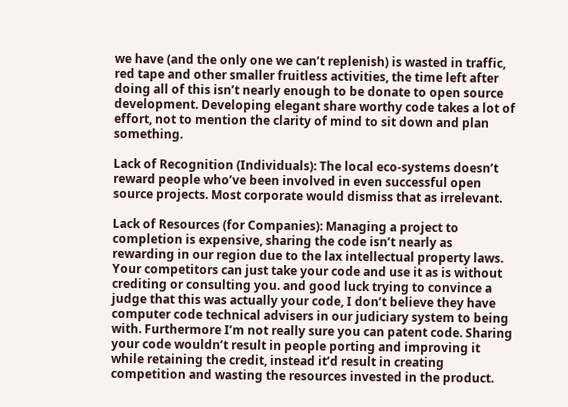we have (and the only one we can’t replenish) is wasted in traffic, red tape and other smaller fruitless activities, the time left after doing all of this isn’t nearly enough to be donate to open source development. Developing elegant share worthy code takes a lot of effort, not to mention the clarity of mind to sit down and plan something.

Lack of Recognition (Individuals): The local eco-systems doesn’t reward people who’ve been involved in even successful open source projects. Most corporate would dismiss that as irrelevant.

Lack of Resources (for Companies): Managing a project to completion is expensive, sharing the code isn’t nearly as rewarding in our region due to the lax intellectual property laws. Your competitors can just take your code and use it as is without crediting or consulting you. and good luck trying to convince a judge that this was actually your code, I don’t believe they have computer code technical advisers in our judiciary system to being with. Furthermore I’m not really sure you can patent code. Sharing your code wouldn’t result in people porting and improving it while retaining the credit, instead it’d result in creating competition and wasting the resources invested in the product.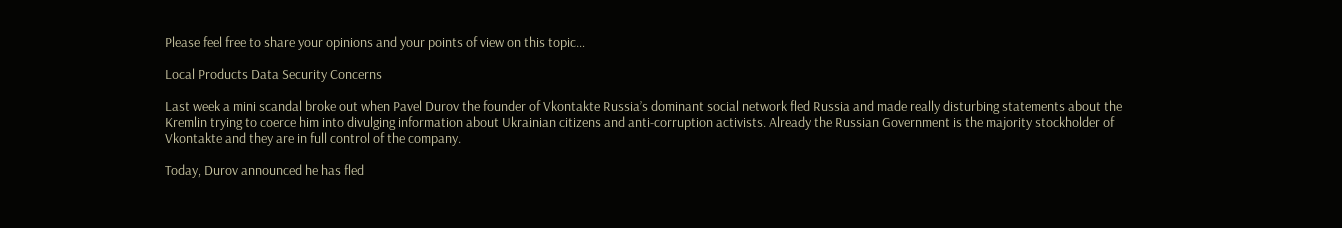Please feel free to share your opinions and your points of view on this topic…

Local Products Data Security Concerns

Last week a mini scandal broke out when Pavel Durov the founder of Vkontakte Russia’s dominant social network fled Russia and made really disturbing statements about the Kremlin trying to coerce him into divulging information about Ukrainian citizens and anti-corruption activists. Already the Russian Government is the majority stockholder of Vkontakte and they are in full control of the company.

Today, Durov announced he has fled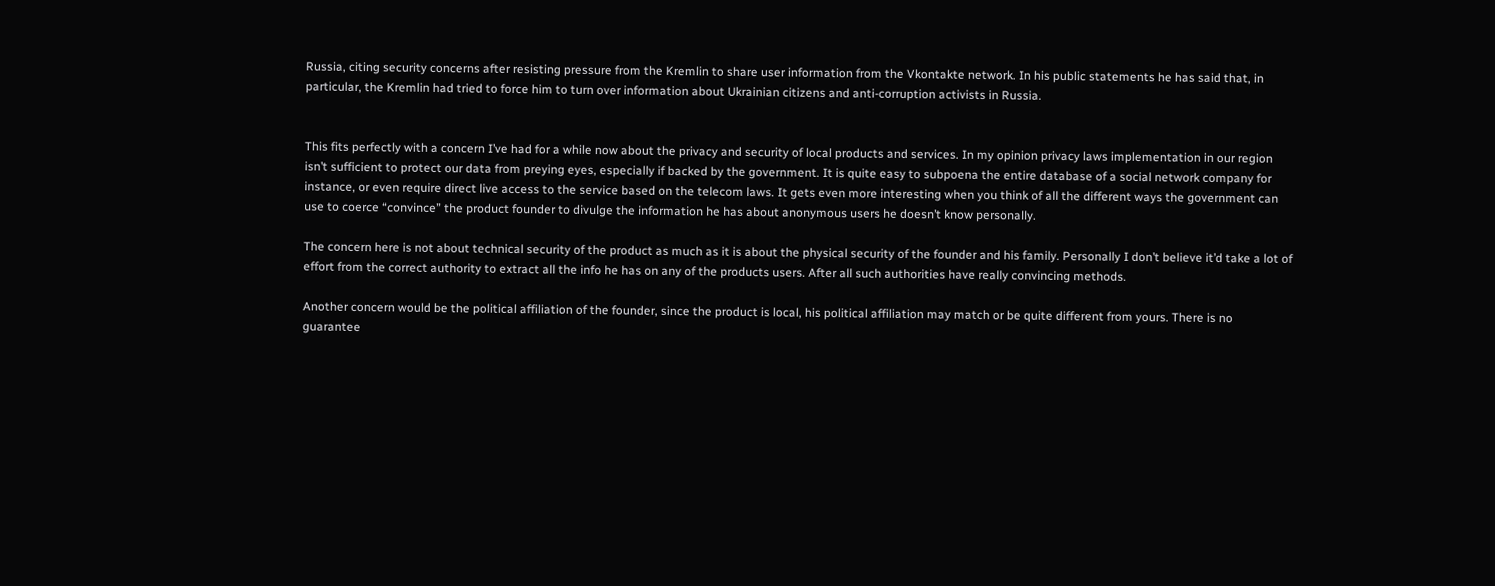Russia, citing security concerns after resisting pressure from the Kremlin to share user information from the Vkontakte network. In his public statements he has said that, in particular, the Kremlin had tried to force him to turn over information about Ukrainian citizens and anti-corruption activists in Russia.


This fits perfectly with a concern I’ve had for a while now about the privacy and security of local products and services. In my opinion privacy laws implementation in our region isn’t sufficient to protect our data from preying eyes, especially if backed by the government. It is quite easy to subpoena the entire database of a social network company for instance, or even require direct live access to the service based on the telecom laws. It gets even more interesting when you think of all the different ways the government can use to coerce “convince” the product founder to divulge the information he has about anonymous users he doesn’t know personally.

The concern here is not about technical security of the product as much as it is about the physical security of the founder and his family. Personally I don’t believe it’d take a lot of effort from the correct authority to extract all the info he has on any of the products users. After all such authorities have really convincing methods.

Another concern would be the political affiliation of the founder, since the product is local, his political affiliation may match or be quite different from yours. There is no guarantee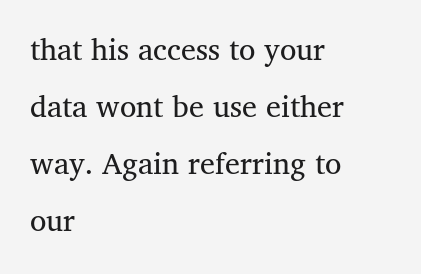that his access to your data wont be use either way. Again referring to our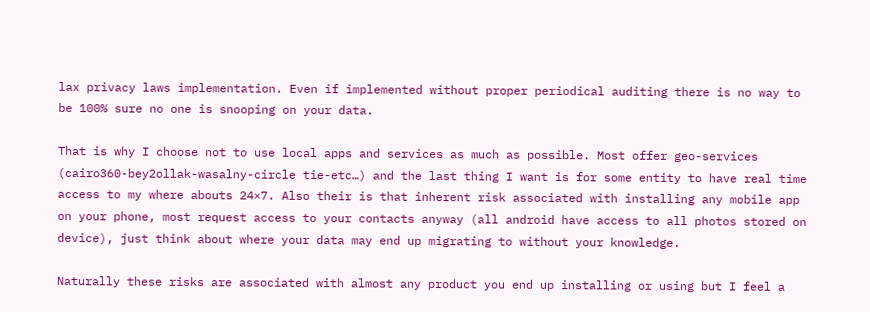lax privacy laws implementation. Even if implemented without proper periodical auditing there is no way to be 100% sure no one is snooping on your data.

That is why I choose not to use local apps and services as much as possible. Most offer geo-services (cairo360-bey2ollak-wasalny-circle tie-etc…) and the last thing I want is for some entity to have real time access to my where abouts 24×7. Also their is that inherent risk associated with installing any mobile app on your phone, most request access to your contacts anyway (all android have access to all photos stored on device), just think about where your data may end up migrating to without your knowledge.

Naturally these risks are associated with almost any product you end up installing or using but I feel a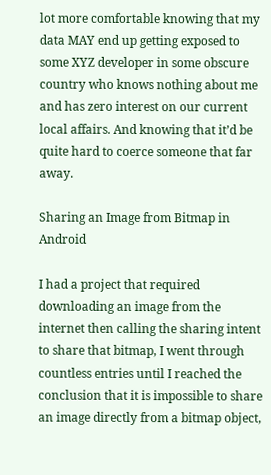lot more comfortable knowing that my data MAY end up getting exposed to some XYZ developer in some obscure country who knows nothing about me and has zero interest on our current local affairs. And knowing that it’d be quite hard to coerce someone that far away.

Sharing an Image from Bitmap in Android

I had a project that required downloading an image from the internet then calling the sharing intent to share that bitmap, I went through countless entries until I reached the conclusion that it is impossible to share an image directly from a bitmap object,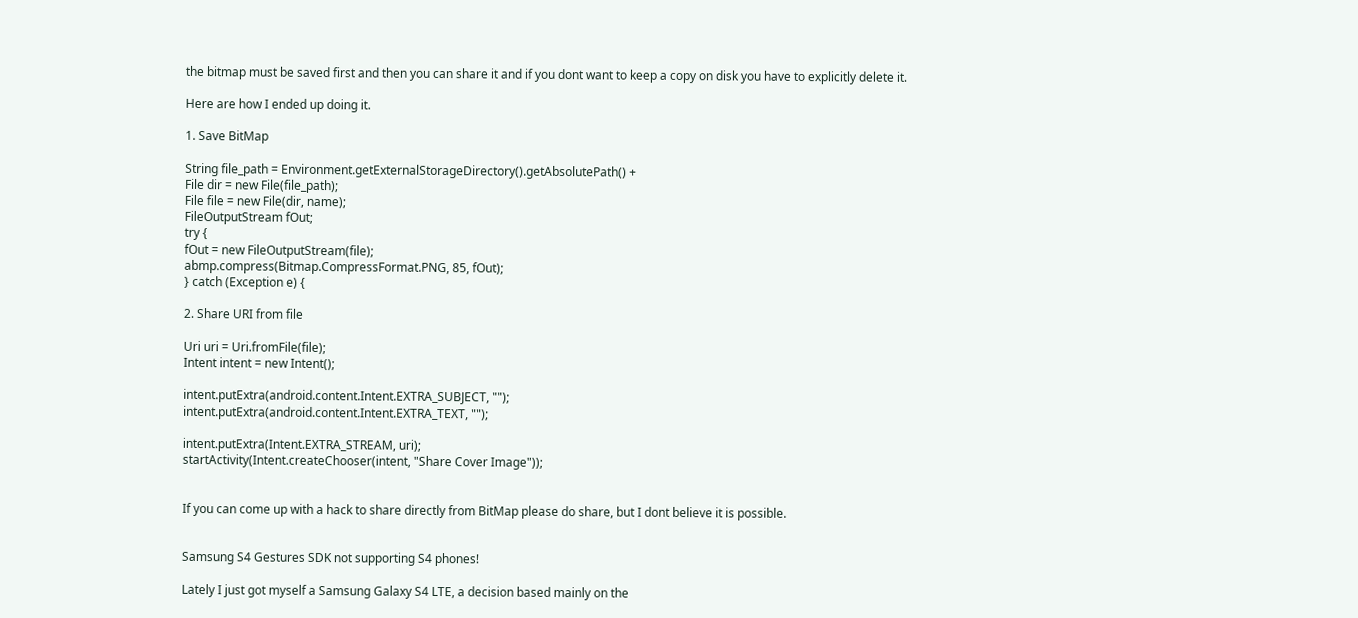the bitmap must be saved first and then you can share it and if you dont want to keep a copy on disk you have to explicitly delete it.

Here are how I ended up doing it.

1. Save BitMap

String file_path = Environment.getExternalStorageDirectory().getAbsolutePath() +
File dir = new File(file_path);
File file = new File(dir, name);
FileOutputStream fOut;
try {
fOut = new FileOutputStream(file);
abmp.compress(Bitmap.CompressFormat.PNG, 85, fOut);
} catch (Exception e) {

2. Share URI from file

Uri uri = Uri.fromFile(file);
Intent intent = new Intent();

intent.putExtra(android.content.Intent.EXTRA_SUBJECT, "");
intent.putExtra(android.content.Intent.EXTRA_TEXT, "");

intent.putExtra(Intent.EXTRA_STREAM, uri);
startActivity(Intent.createChooser(intent, "Share Cover Image"));


If you can come up with a hack to share directly from BitMap please do share, but I dont believe it is possible.


Samsung S4 Gestures SDK not supporting S4 phones!

Lately I just got myself a Samsung Galaxy S4 LTE, a decision based mainly on the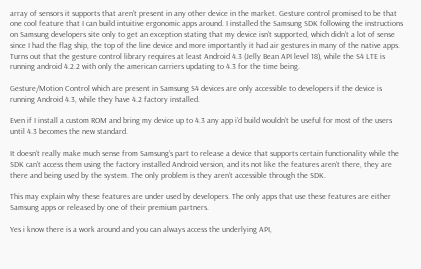array of sensors it supports that aren’t present in any other device in the market. Gesture control promised to be that one cool feature that I can build intuitive ergonomic apps around. I installed the Samsung SDK following the instructions on Samsung developers site only to get an exception stating that my device isn’t supported, which didn’t a lot of sense since I had the flag ship, the top of the line device and more importantly it had air gestures in many of the native apps. Turns out that the gesture control library requires at least Android 4.3 (Jelly Bean API level 18), while the S4 LTE is running android 4.2.2 with only the american carriers updating to 4.3 for the time being.

Gesture/Motion Control which are present in Samsung S4 devices are only accessible to developers if the device is running Android 4.3, while they have 4.2 factory installed.

Even if I install a custom ROM and bring my device up to 4.3 any app i’d build wouldn’t be useful for most of the users until 4.3 becomes the new standard.

It doesn’t really make much sense from Samsung’s part to release a device that supports certain functionality while the SDK can’t access them using the factory installed Android version, and its not like the features aren’t there, they are there and being used by the system. The only problem is they aren’t accessible through the SDK.

This may explain why these features are under used by developers. The only apps that use these features are either Samsung apps or released by one of their premium partners.

Yes i know there is a work around and you can always access the underlying API,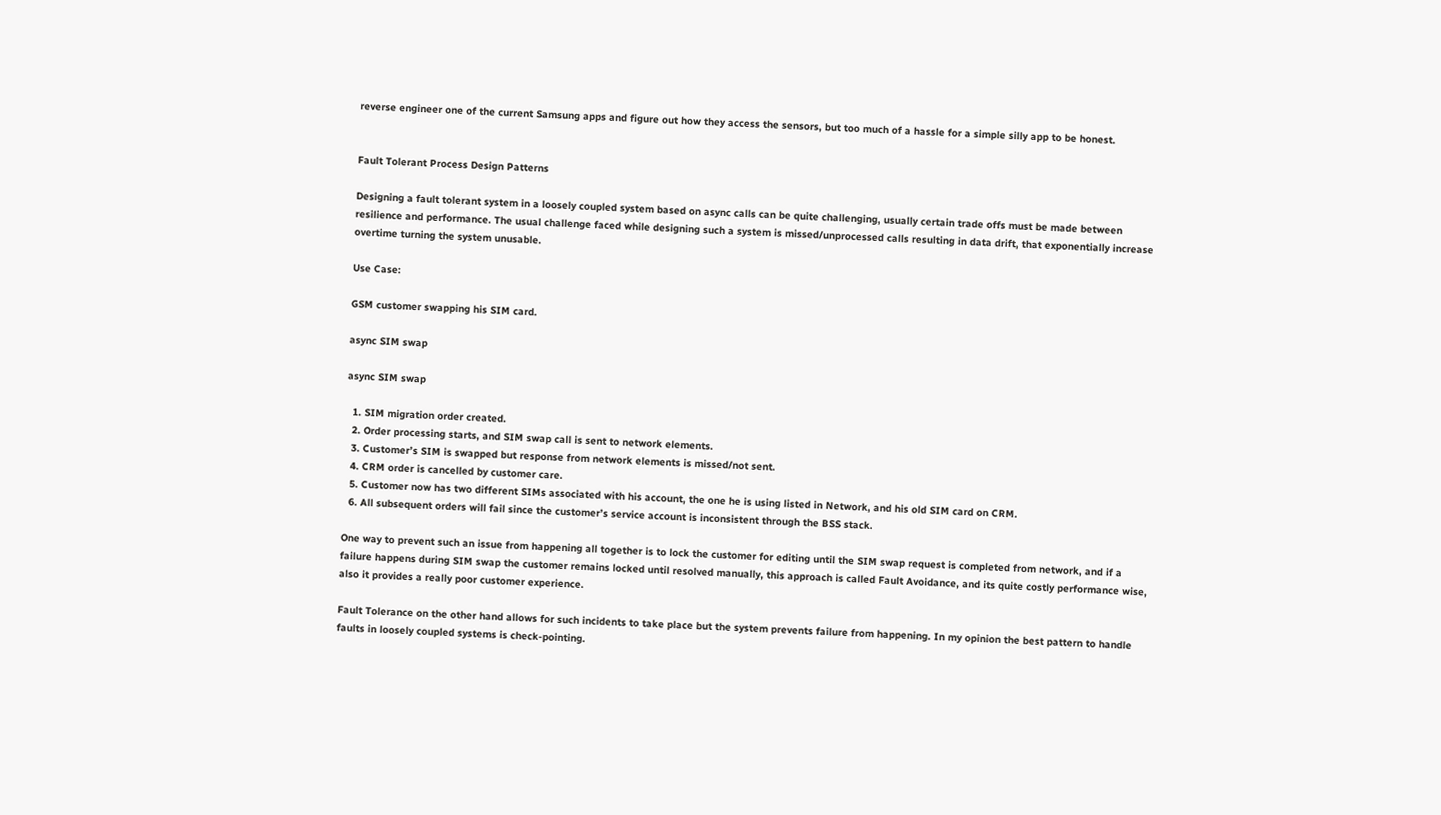reverse engineer one of the current Samsung apps and figure out how they access the sensors, but too much of a hassle for a simple silly app to be honest.


Fault Tolerant Process Design Patterns

Designing a fault tolerant system in a loosely coupled system based on async calls can be quite challenging, usually certain trade offs must be made between resilience and performance. The usual challenge faced while designing such a system is missed/unprocessed calls resulting in data drift, that exponentially increase overtime turning the system unusable.

Use Case:

GSM customer swapping his SIM card.

async SIM swap

async SIM swap

  1. SIM migration order created.
  2. Order processing starts, and SIM swap call is sent to network elements.
  3. Customer’s SIM is swapped but response from network elements is missed/not sent.
  4. CRM order is cancelled by customer care.
  5. Customer now has two different SIMs associated with his account, the one he is using listed in Network, and his old SIM card on CRM.
  6. All subsequent orders will fail since the customer’s service account is inconsistent through the BSS stack.

One way to prevent such an issue from happening all together is to lock the customer for editing until the SIM swap request is completed from network, and if a failure happens during SIM swap the customer remains locked until resolved manually, this approach is called Fault Avoidance, and its quite costly performance wise, also it provides a really poor customer experience.

Fault Tolerance on the other hand allows for such incidents to take place but the system prevents failure from happening. In my opinion the best pattern to handle faults in loosely coupled systems is check-pointing.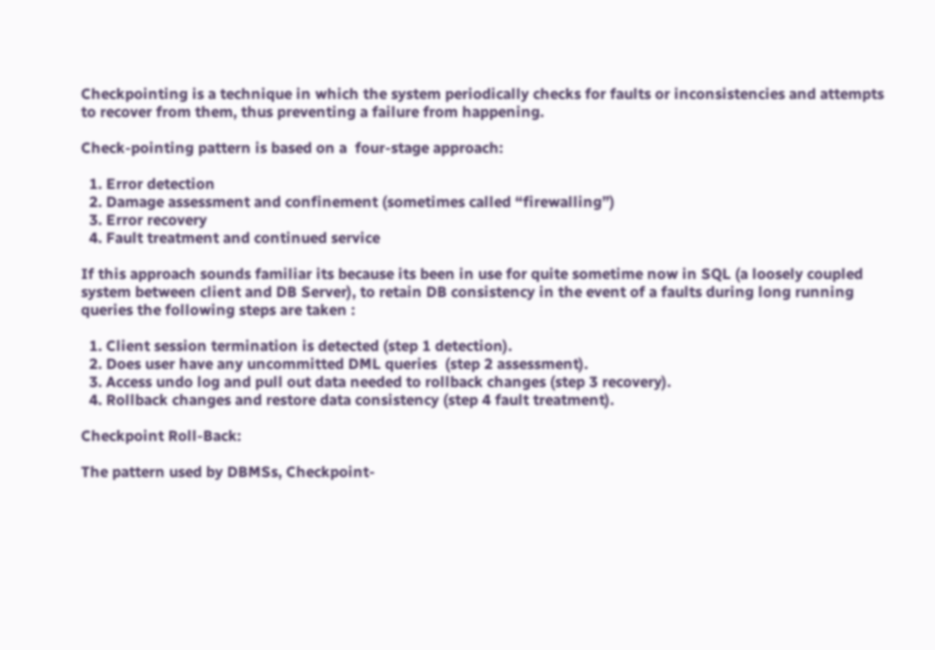Checkpointing is a technique in which the system periodically checks for faults or inconsistencies and attempts to recover from them, thus preventing a failure from happening.

Check-pointing pattern is based on a  four-stage approach:

  1. Error detection
  2. Damage assessment and confinement (sometimes called “firewalling”)
  3. Error recovery
  4. Fault treatment and continued service

If this approach sounds familiar its because its been in use for quite sometime now in SQL (a loosely coupled system between client and DB Server), to retain DB consistency in the event of a faults during long running queries the following steps are taken :

  1. Client session termination is detected (step 1 detection).
  2. Does user have any uncommitted DML queries  (step 2 assessment).
  3. Access undo log and pull out data needed to rollback changes (step 3 recovery).
  4. Rollback changes and restore data consistency (step 4 fault treatment).

Checkpoint Roll-Back:

The pattern used by DBMSs, Checkpoint-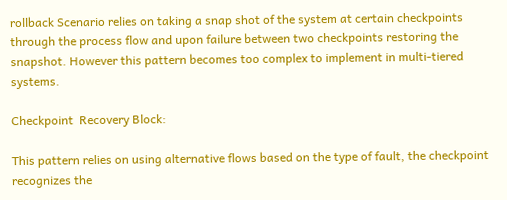rollback Scenario relies on taking a snap shot of the system at certain checkpoints through the process flow and upon failure between two checkpoints restoring the snapshot. However this pattern becomes too complex to implement in multi-tiered systems.

Checkpoint  Recovery Block:

This pattern relies on using alternative flows based on the type of fault, the checkpoint recognizes the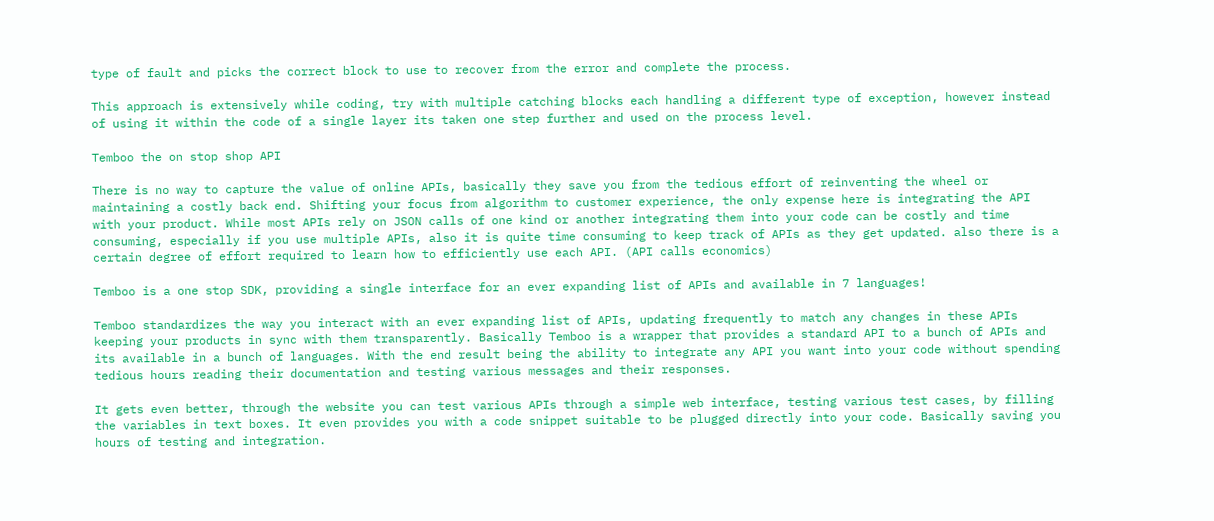type of fault and picks the correct block to use to recover from the error and complete the process.

This approach is extensively while coding, try with multiple catching blocks each handling a different type of exception, however instead of using it within the code of a single layer its taken one step further and used on the process level.

Temboo the on stop shop API

There is no way to capture the value of online APIs, basically they save you from the tedious effort of reinventing the wheel or maintaining a costly back end. Shifting your focus from algorithm to customer experience, the only expense here is integrating the API with your product. While most APIs rely on JSON calls of one kind or another integrating them into your code can be costly and time consuming, especially if you use multiple APIs, also it is quite time consuming to keep track of APIs as they get updated. also there is a certain degree of effort required to learn how to efficiently use each API. (API calls economics)

Temboo is a one stop SDK, providing a single interface for an ever expanding list of APIs and available in 7 languages!

Temboo standardizes the way you interact with an ever expanding list of APIs, updating frequently to match any changes in these APIs keeping your products in sync with them transparently. Basically Temboo is a wrapper that provides a standard API to a bunch of APIs and its available in a bunch of languages. With the end result being the ability to integrate any API you want into your code without spending tedious hours reading their documentation and testing various messages and their responses.

It gets even better, through the website you can test various APIs through a simple web interface, testing various test cases, by filling the variables in text boxes. It even provides you with a code snippet suitable to be plugged directly into your code. Basically saving you hours of testing and integration.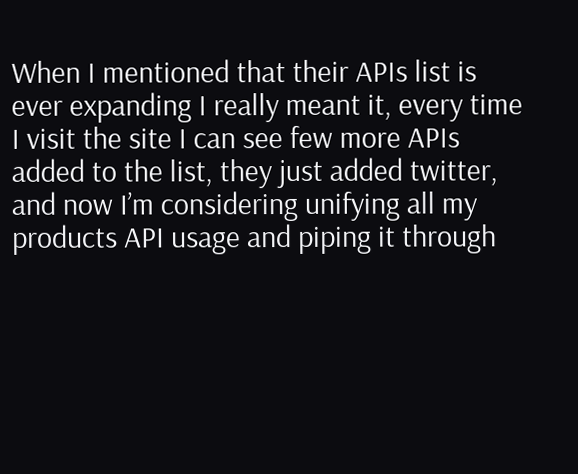When I mentioned that their APIs list is ever expanding I really meant it, every time I visit the site I can see few more APIs added to the list, they just added twitter, and now I’m considering unifying all my products API usage and piping it through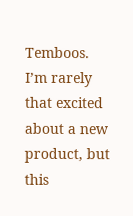Temboos. I’m rarely that excited about a new product, but this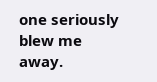one seriously blew me away.